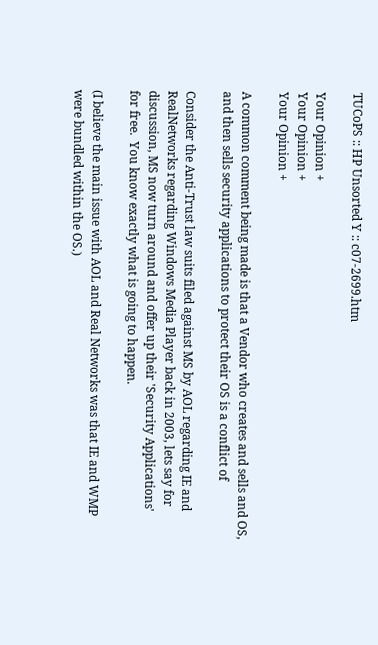TUCoPS :: HP Unsorted Y :: c07-2699.htm

Your Opinion +
Your Opinion +
Your Opinion +

A common comment being made is that a Vendor who creates and sells and OS,
and then sells security applications to protect their OS is a conflict of

Consider the Anti-Trust law suits filed against MS by AOL regarding IE and
RealNetworks regarding Windows Media Player back in 2003, lets say for
discussion, MS now turn around and offer up their 'Security Applications'
for free.  You know exactly what is going to happen.

(I believe the main issue with AOL and Real Networks was that IE and WMP
were bundled within the OS.)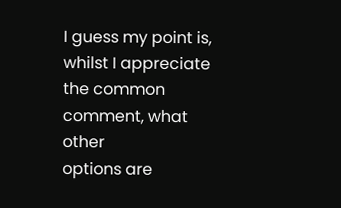I guess my point is, whilst I appreciate the common comment, what other
options are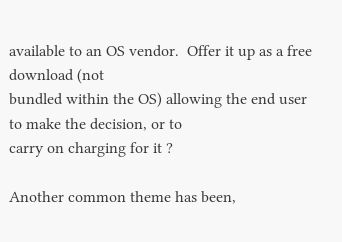available to an OS vendor.  Offer it up as a free download (not
bundled within the OS) allowing the end user to make the decision, or to
carry on charging for it ?

Another common theme has been,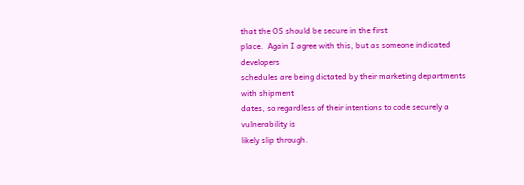that the OS should be secure in the first
place.  Again I agree with this, but as someone indicated developers
schedules are being dictated by their marketing departments with shipment
dates, so regardless of their intentions to code securely a vulnerability is
likely slip through.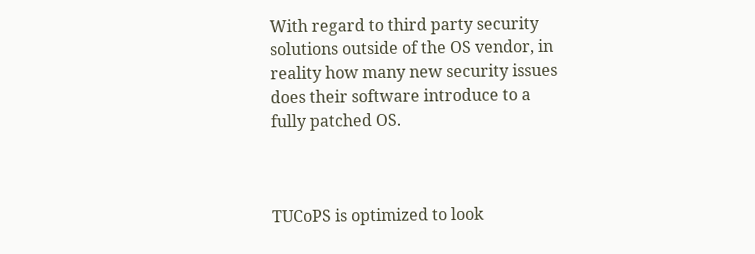With regard to third party security solutions outside of the OS vendor, in
reality how many new security issues does their software introduce to a
fully patched OS.



TUCoPS is optimized to look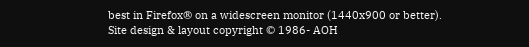best in Firefox® on a widescreen monitor (1440x900 or better).
Site design & layout copyright © 1986- AOH